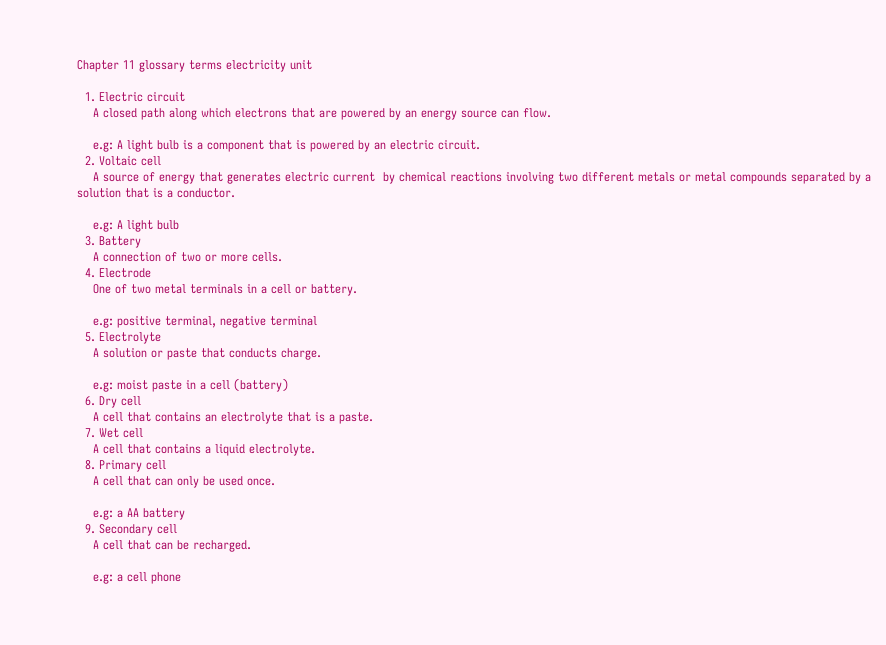Chapter 11 glossary terms electricity unit

  1. Electric circuit
    A closed path along which electrons that are powered by an energy source can flow.

    e.g: A light bulb is a component that is powered by an electric circuit.
  2. Voltaic cell
    A source of energy that generates electric current  by chemical reactions involving two different metals or metal compounds separated by a solution that is a conductor.

    e.g: A light bulb
  3. Battery
    A connection of two or more cells.
  4. Electrode
    One of two metal terminals in a cell or battery.

    e.g: positive terminal, negative terminal
  5. Electrolyte
    A solution or paste that conducts charge.

    e.g: moist paste in a cell (battery)
  6. Dry cell
    A cell that contains an electrolyte that is a paste.
  7. Wet cell
    A cell that contains a liquid electrolyte.
  8. Primary cell
    A cell that can only be used once.

    e.g: a AA battery
  9. Secondary cell
    A cell that can be recharged.

    e.g: a cell phone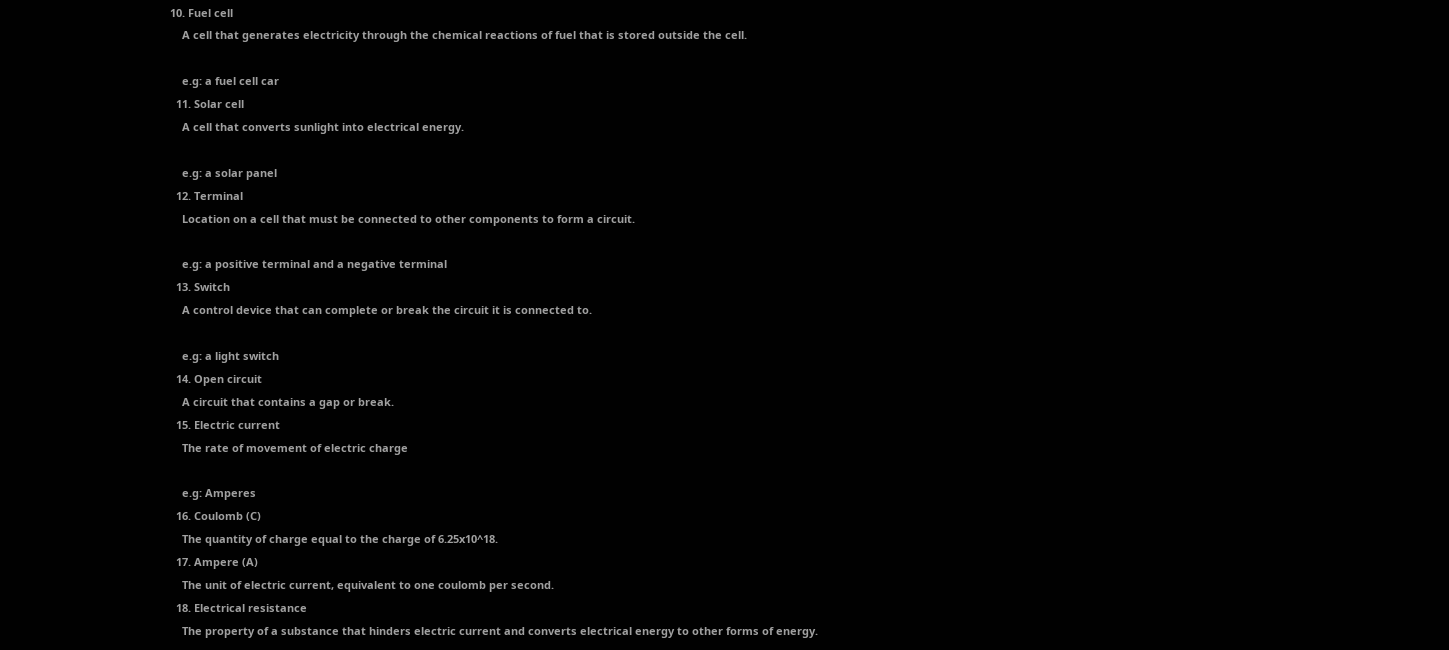10. Fuel cell
    A cell that generates electricity through the chemical reactions of fuel that is stored outside the cell.

    e.g: a fuel cell car
  11. Solar cell
    A cell that converts sunlight into electrical energy.

    e.g: a solar panel
  12. Terminal
    Location on a cell that must be connected to other components to form a circuit.

    e.g: a positive terminal and a negative terminal
  13. Switch
    A control device that can complete or break the circuit it is connected to.

    e.g: a light switch
  14. Open circuit
    A circuit that contains a gap or break.
  15. Electric current
    The rate of movement of electric charge

    e.g: Amperes
  16. Coulomb (C)
    The quantity of charge equal to the charge of 6.25x10^18.
  17. Ampere (A)
    The unit of electric current, equivalent to one coulomb per second.
  18. Electrical resistance
    The property of a substance that hinders electric current and converts electrical energy to other forms of energy.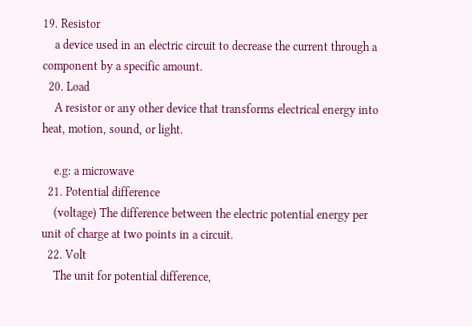19. Resistor
    a device used in an electric circuit to decrease the current through a component by a specific amount.
  20. Load
    A resistor or any other device that transforms electrical energy into heat, motion, sound, or light.

    e.g: a microwave
  21. Potential difference
    (voltage) The difference between the electric potential energy per unit of charge at two points in a circuit.
  22. Volt
    The unit for potential difference,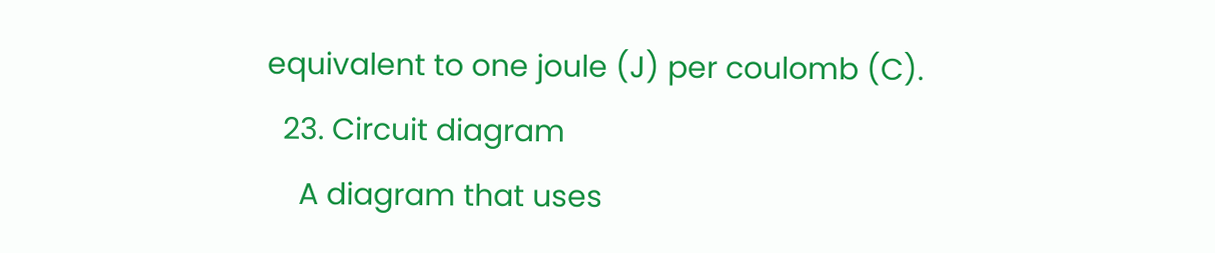equivalent to one joule (J) per coulomb (C).
  23. Circuit diagram
    A diagram that uses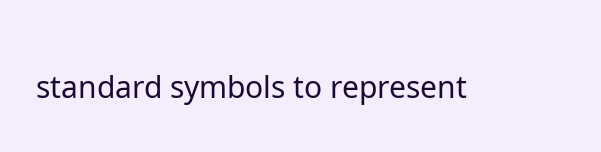standard symbols to represent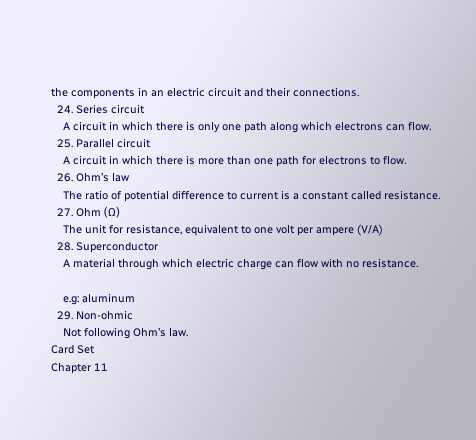the components in an electric circuit and their connections.
  24. Series circuit
    A circuit in which there is only one path along which electrons can flow.
  25. Parallel circuit
    A circuit in which there is more than one path for electrons to flow.
  26. Ohm’s law
    The ratio of potential difference to current is a constant called resistance.
  27. Ohm (Ω)
    The unit for resistance, equivalent to one volt per ampere (V/A)
  28. Superconductor
    A material through which electric charge can flow with no resistance.

    e.g: aluminum
  29. Non-ohmic
    Not following Ohm’s law.
Card Set
Chapter 11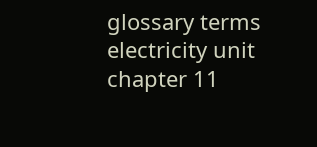glossary terms electricity unit
chapter 11